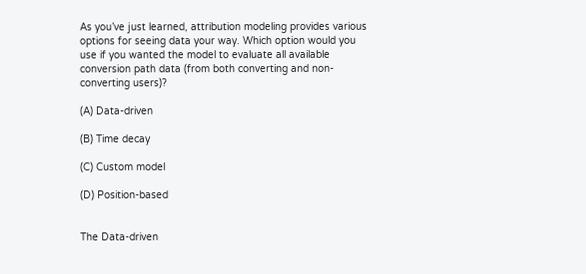As you’ve just learned, attribution modeling provides various options for seeing data your way. Which option would you use if you wanted the model to evaluate all available conversion path data (from both converting and non-converting users)?

(A) Data-driven

(B) Time decay

(C) Custom model

(D) Position-based


The Data-driven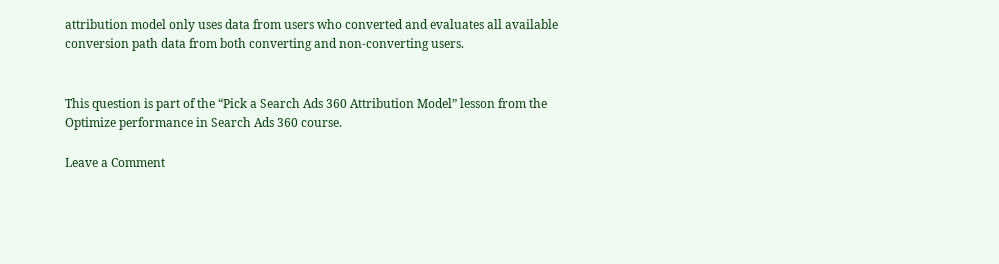attribution model only uses data from users who converted and evaluates all available conversion path data from both converting and non-converting users.


This question is part of the “Pick a Search Ads 360 Attribution Model” lesson from the Optimize performance in Search Ads 360 course.

Leave a Comment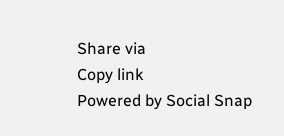Share via
Copy link
Powered by Social Snap